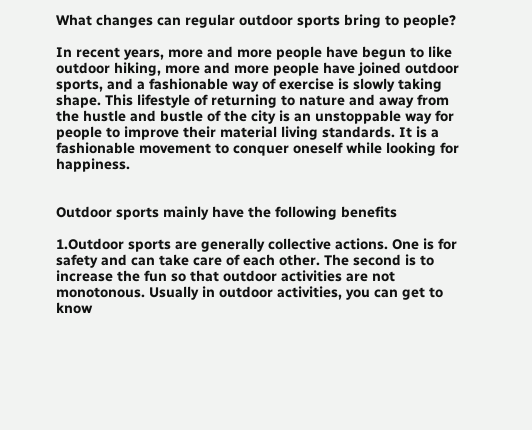What changes can regular outdoor sports bring to people?

In recent years, more and more people have begun to like outdoor hiking, more and more people have joined outdoor sports, and a fashionable way of exercise is slowly taking shape. This lifestyle of returning to nature and away from the hustle and bustle of the city is an unstoppable way for people to improve their material living standards. It is a fashionable movement to conquer oneself while looking for happiness.


Outdoor sports mainly have the following benefits

1.Outdoor sports are generally collective actions. One is for safety and can take care of each other. The second is to increase the fun so that outdoor activities are not monotonous. Usually in outdoor activities, you can get to know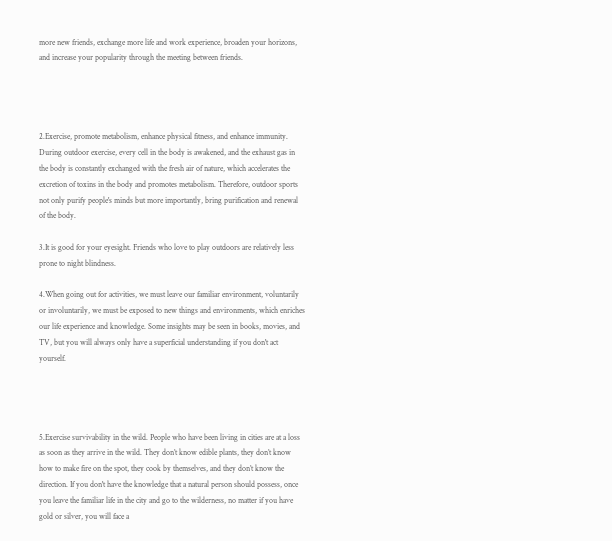more new friends, exchange more life and work experience, broaden your horizons, and increase your popularity through the meeting between friends.




2.Exercise, promote metabolism, enhance physical fitness, and enhance immunity. During outdoor exercise, every cell in the body is awakened, and the exhaust gas in the body is constantly exchanged with the fresh air of nature, which accelerates the excretion of toxins in the body and promotes metabolism. Therefore, outdoor sports not only purify people's minds but more importantly, bring purification and renewal of the body.

3.It is good for your eyesight. Friends who love to play outdoors are relatively less prone to night blindness.

4.When going out for activities, we must leave our familiar environment, voluntarily or involuntarily, we must be exposed to new things and environments, which enriches our life experience and knowledge. Some insights may be seen in books, movies, and TV, but you will always only have a superficial understanding if you don't act yourself.




5.Exercise survivability in the wild. People who have been living in cities are at a loss as soon as they arrive in the wild. They don’t know edible plants, they don’t know how to make fire on the spot, they cook by themselves, and they don’t know the direction. If you don't have the knowledge that a natural person should possess, once you leave the familiar life in the city and go to the wilderness, no matter if you have gold or silver, you will face a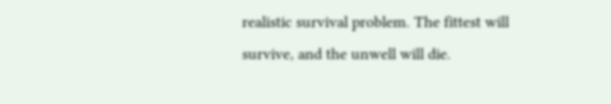realistic survival problem. The fittest will survive, and the unwell will die.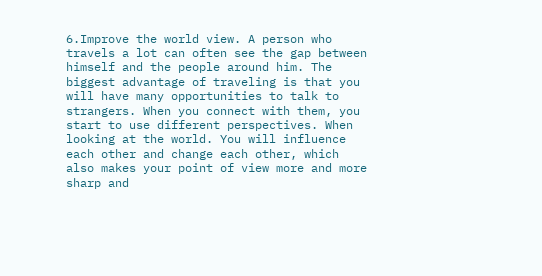6.Improve the world view. A person who travels a lot can often see the gap between himself and the people around him. The biggest advantage of traveling is that you will have many opportunities to talk to strangers. When you connect with them, you start to use different perspectives. When looking at the world. You will influence each other and change each other, which also makes your point of view more and more sharp and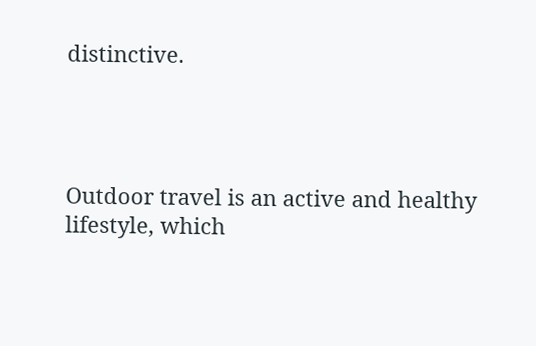distinctive.




Outdoor travel is an active and healthy lifestyle, which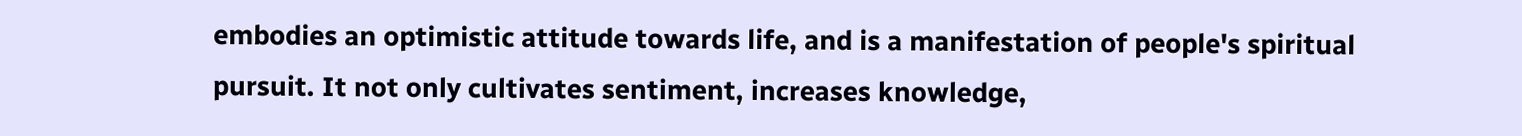embodies an optimistic attitude towards life, and is a manifestation of people's spiritual pursuit. It not only cultivates sentiment, increases knowledge,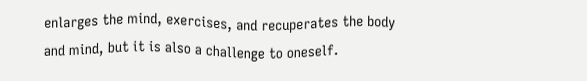enlarges the mind, exercises, and recuperates the body and mind, but it is also a challenge to oneself.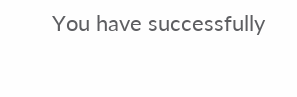You have successfully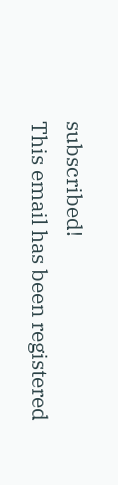subscribed!
This email has been registered